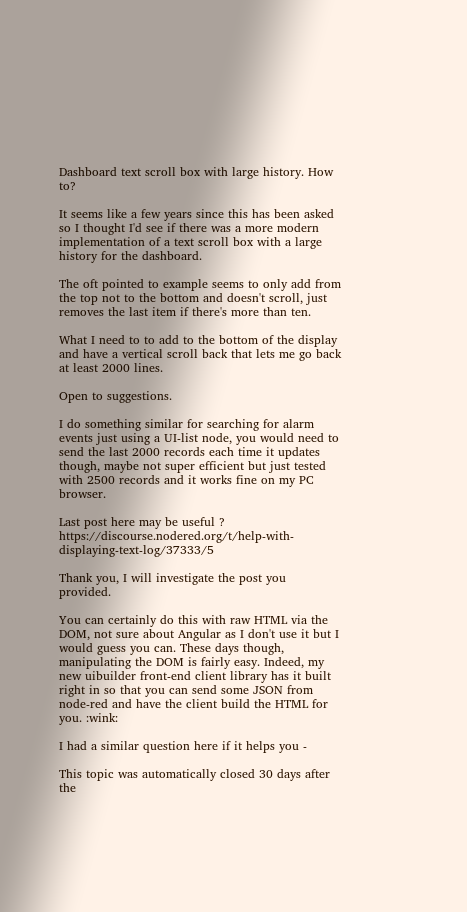Dashboard text scroll box with large history. How to?

It seems like a few years since this has been asked so I thought I'd see if there was a more modern implementation of a text scroll box with a large history for the dashboard.

The oft pointed to example seems to only add from the top not to the bottom and doesn't scroll, just removes the last item if there's more than ten.

What I need to to add to the bottom of the display and have a vertical scroll back that lets me go back at least 2000 lines.

Open to suggestions.

I do something similar for searching for alarm events just using a UI-list node, you would need to send the last 2000 records each time it updates though, maybe not super efficient but just tested with 2500 records and it works fine on my PC browser.

Last post here may be useful ? https://discourse.nodered.org/t/help-with-displaying-text-log/37333/5

Thank you, I will investigate the post you provided.

You can certainly do this with raw HTML via the DOM, not sure about Angular as I don't use it but I would guess you can. These days though, manipulating the DOM is fairly easy. Indeed, my new uibuilder front-end client library has it built right in so that you can send some JSON from node-red and have the client build the HTML for you. :wink:

I had a similar question here if it helps you -

This topic was automatically closed 30 days after the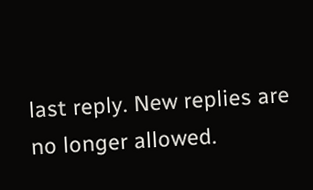last reply. New replies are no longer allowed.